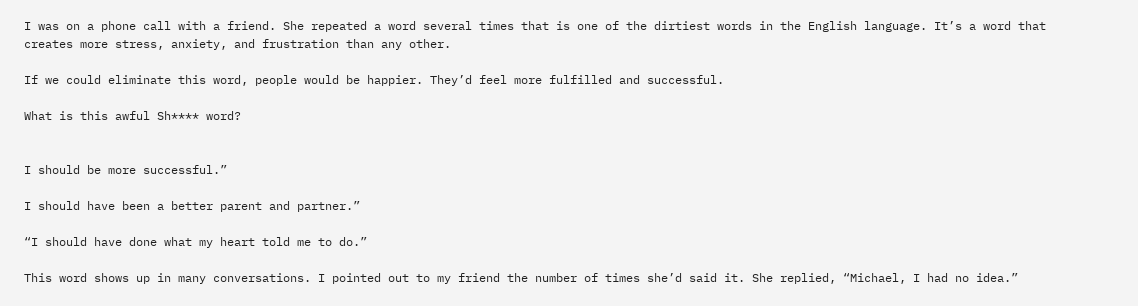I was on a phone call with a friend. She repeated a word several times that is one of the dirtiest words in the English language. It’s a word that creates more stress, anxiety, and frustration than any other.

If we could eliminate this word, people would be happier. They’d feel more fulfilled and successful.

What is this awful Sh**** word?


I should be more successful.”

I should have been a better parent and partner.”

“I should have done what my heart told me to do.”

This word shows up in many conversations. I pointed out to my friend the number of times she’d said it. She replied, “Michael, I had no idea.”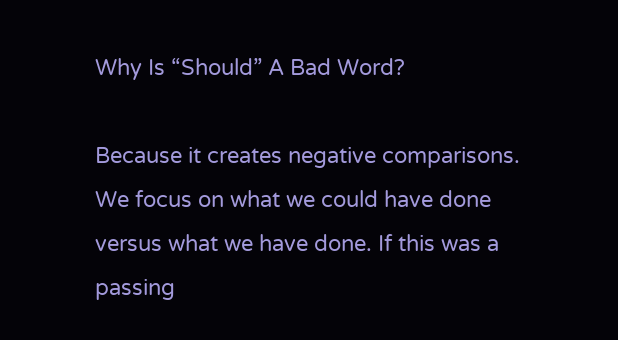Why Is “Should” A Bad Word?

Because it creates negative comparisons. We focus on what we could have done versus what we have done. If this was a passing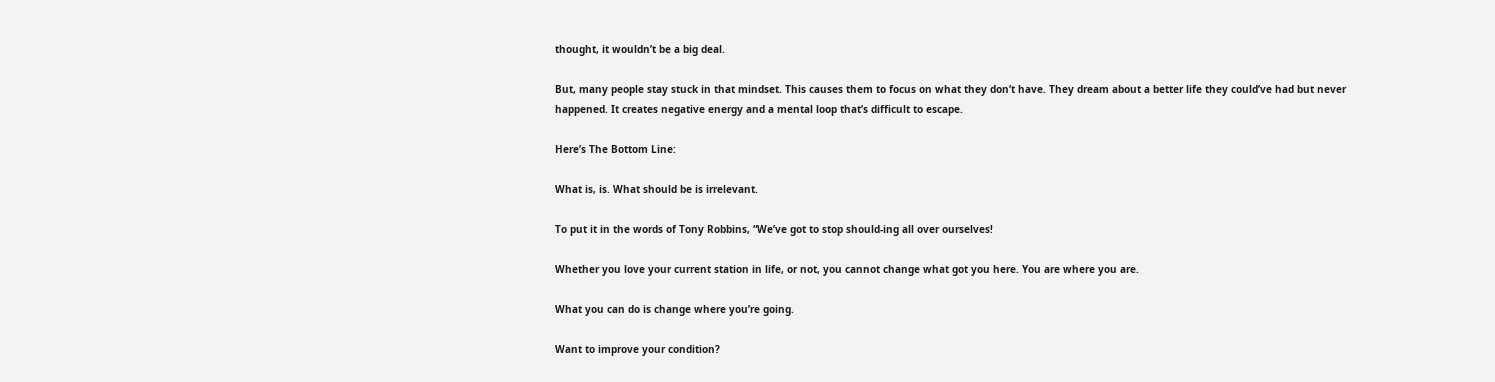thought, it wouldn’t be a big deal.

But, many people stay stuck in that mindset. This causes them to focus on what they don’t have. They dream about a better life they could’ve had but never happened. It creates negative energy and a mental loop that’s difficult to escape.

Here’s The Bottom Line:

What is, is. What should be is irrelevant.

To put it in the words of Tony Robbins, “We’ve got to stop should-ing all over ourselves!

Whether you love your current station in life, or not, you cannot change what got you here. You are where you are.

What you can do is change where you’re going.

Want to improve your condition?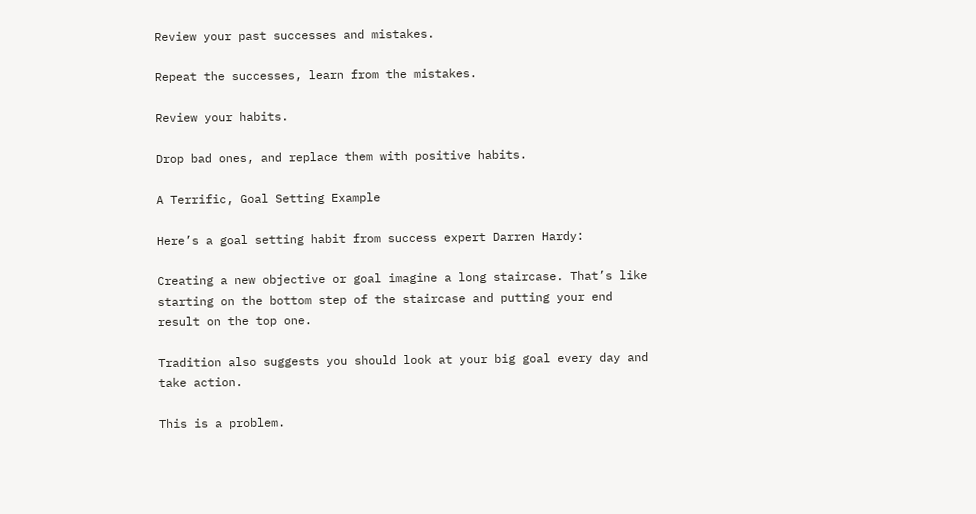Review your past successes and mistakes.

Repeat the successes, learn from the mistakes.

Review your habits.

Drop bad ones, and replace them with positive habits.

A Terrific, Goal Setting Example

Here’s a goal setting habit from success expert Darren Hardy:

Creating a new objective or goal imagine a long staircase. That’s like starting on the bottom step of the staircase and putting your end result on the top one.

Tradition also suggests you should look at your big goal every day and take action.

This is a problem.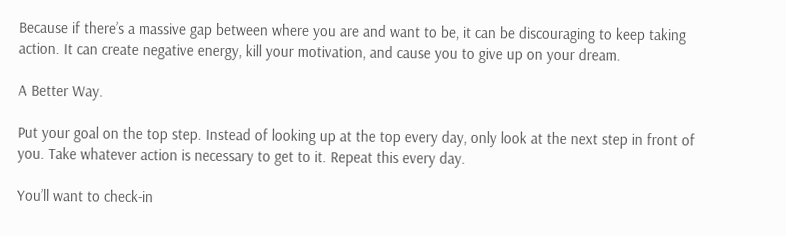Because if there’s a massive gap between where you are and want to be, it can be discouraging to keep taking action. It can create negative energy, kill your motivation, and cause you to give up on your dream.

A Better Way.

Put your goal on the top step. Instead of looking up at the top every day, only look at the next step in front of you. Take whatever action is necessary to get to it. Repeat this every day.

You’ll want to check-in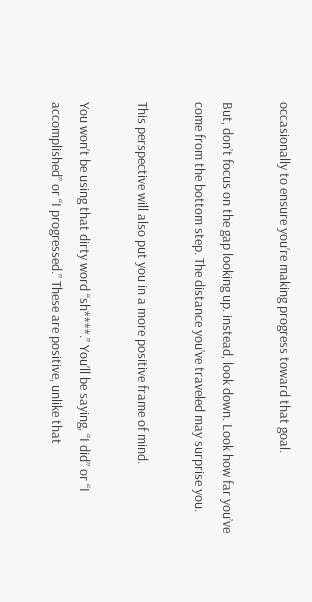occasionally to ensure you’re making progress toward that goal.

But, don’t focus on the gap looking up. instead, look down. Look how far you’ve come from the bottom step. The distance you’ve traveled may surprise you.

This perspective will also put you in a more positive frame of mind.

You won’t be using that dirty word “sh****.” You’ll be saying, “I did” or “I accomplished” or “I progressed.” These are positive, unlike that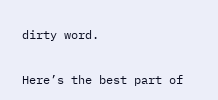dirty word.

Here’s the best part of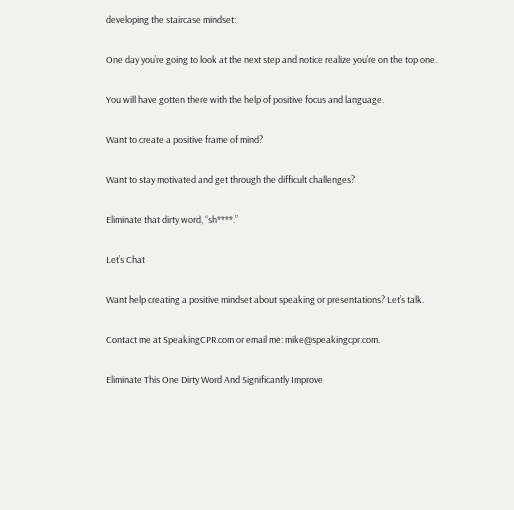developing the staircase mindset:

One day you’re going to look at the next step and notice realize you’re on the top one.

You will have gotten there with the help of positive focus and language.

Want to create a positive frame of mind?

Want to stay motivated and get through the difficult challenges?

Eliminate that dirty word, “sh****.”

Let’s Chat

Want help creating a positive mindset about speaking or presentations? Let’s talk.

Contact me at SpeakingCPR.com or email me: mike@speakingcpr.com.

Eliminate This One Dirty Word And Significantly Improve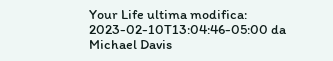Your Life ultima modifica: 2023-02-10T13:04:46-05:00 da Michael Davis